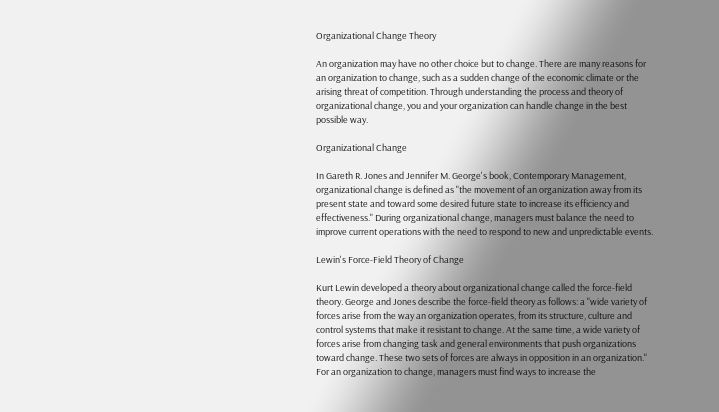Organizational Change Theory

An organization may have no other choice but to change. There are many reasons for an organization to change, such as a sudden change of the economic climate or the arising threat of competition. Through understanding the process and theory of organizational change, you and your organization can handle change in the best possible way.

Organizational Change

In Gareth R. Jones and Jennifer M. George's book, Contemporary Management, organizational change is defined as "the movement of an organization away from its present state and toward some desired future state to increase its efficiency and effectiveness." During organizational change, managers must balance the need to improve current operations with the need to respond to new and unpredictable events.

Lewin's Force-Field Theory of Change

Kurt Lewin developed a theory about organizational change called the force-field theory. George and Jones describe the force-field theory as follows: a "wide variety of forces arise from the way an organization operates, from its structure, culture and control systems that make it resistant to change. At the same time, a wide variety of forces arise from changing task and general environments that push organizations toward change. These two sets of forces are always in opposition in an organization." For an organization to change, managers must find ways to increase the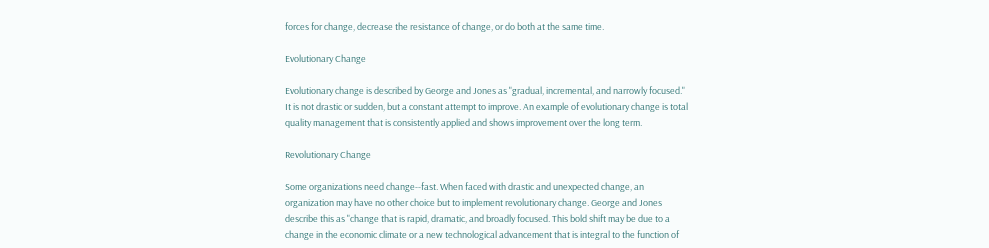forces for change, decrease the resistance of change, or do both at the same time.

Evolutionary Change

Evolutionary change is described by George and Jones as "gradual, incremental, and narrowly focused." It is not drastic or sudden, but a constant attempt to improve. An example of evolutionary change is total quality management that is consistently applied and shows improvement over the long term.

Revolutionary Change

Some organizations need change--fast. When faced with drastic and unexpected change, an organization may have no other choice but to implement revolutionary change. George and Jones describe this as "change that is rapid, dramatic, and broadly focused. This bold shift may be due to a change in the economic climate or a new technological advancement that is integral to the function of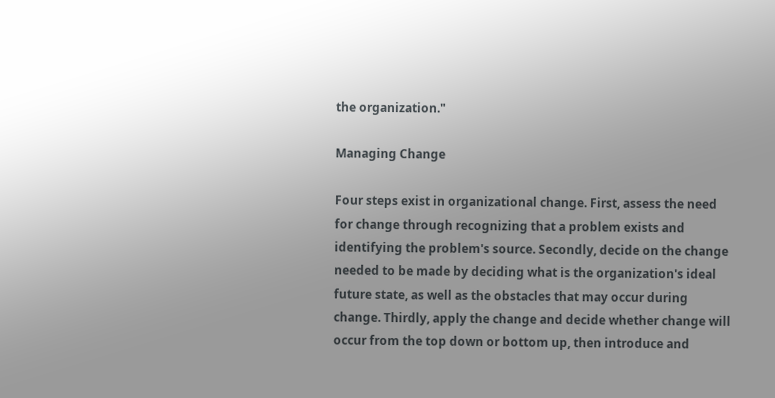the organization."

Managing Change

Four steps exist in organizational change. First, assess the need for change through recognizing that a problem exists and identifying the problem's source. Secondly, decide on the change needed to be made by deciding what is the organization's ideal future state, as well as the obstacles that may occur during change. Thirdly, apply the change and decide whether change will occur from the top down or bottom up, then introduce and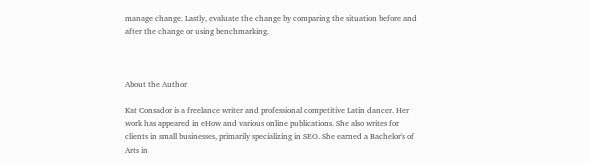manage change. Lastly, evaluate the change by comparing the situation before and after the change or using benchmarking.



About the Author

Kat Consador is a freelance writer and professional competitive Latin dancer. Her work has appeared in eHow and various online publications. She also writes for clients in small businesses, primarily specializing in SEO. She earned a Bachelor's of Arts in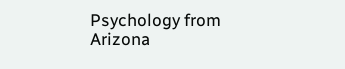Psychology from Arizona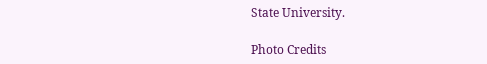State University.

Photo Credits